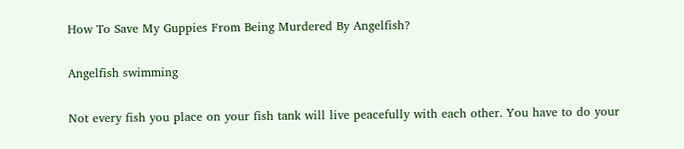How To Save My Guppies From Being Murdered By Angelfish?

Angelfish swimming

Not every fish you place on your fish tank will live peacefully with each other. You have to do your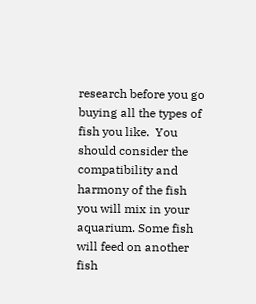research before you go buying all the types of fish you like.  You should consider the compatibility and harmony of the fish you will mix in your aquarium. Some fish will feed on another fish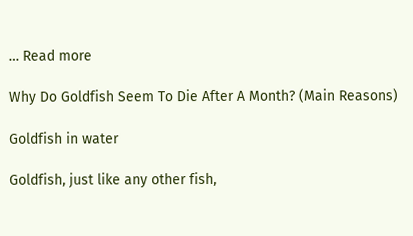… Read more

Why Do Goldfish Seem To Die After A Month? (Main Reasons)

Goldfish in water

Goldfish, just like any other fish,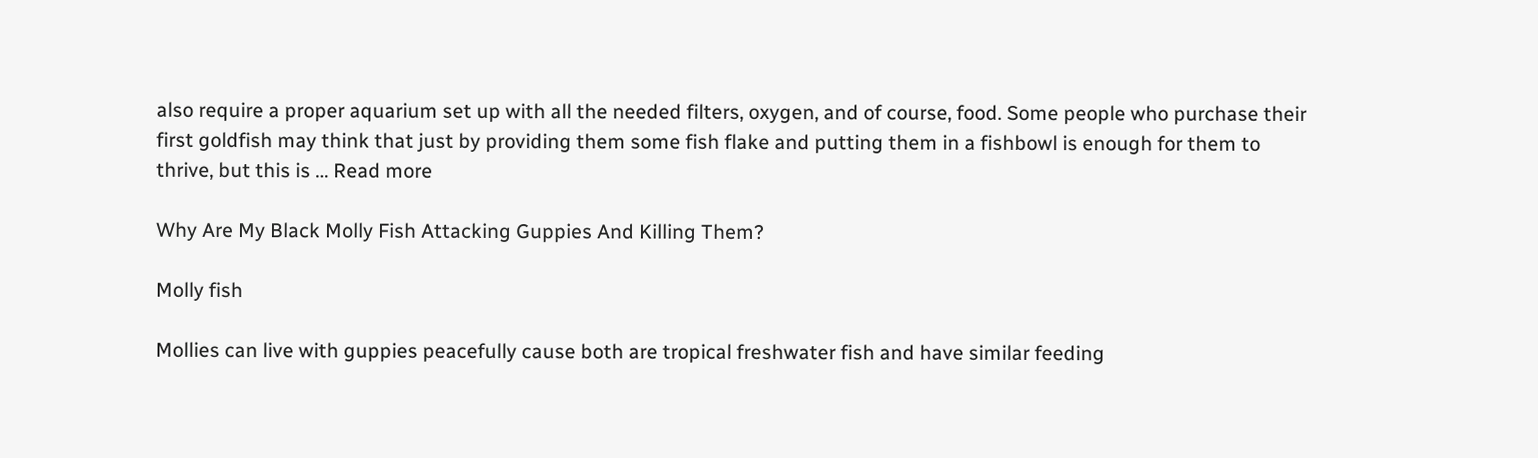also require a proper aquarium set up with all the needed filters, oxygen, and of course, food. Some people who purchase their first goldfish may think that just by providing them some fish flake and putting them in a fishbowl is enough for them to thrive, but this is … Read more

Why Are My Black Molly Fish Attacking Guppies And Killing Them?

Molly fish

Mollies can live with guppies peacefully cause both are tropical freshwater fish and have similar feeding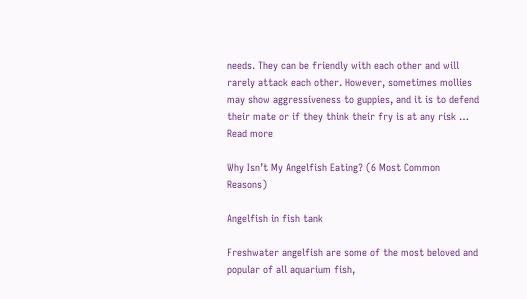needs. They can be friendly with each other and will rarely attack each other. However, sometimes mollies may show aggressiveness to guppies, and it is to defend their mate or if they think their fry is at any risk … Read more

Why Isn’t My Angelfish Eating? (6 Most Common Reasons)

Angelfish in fish tank

Freshwater angelfish are some of the most beloved and popular of all aquarium fish,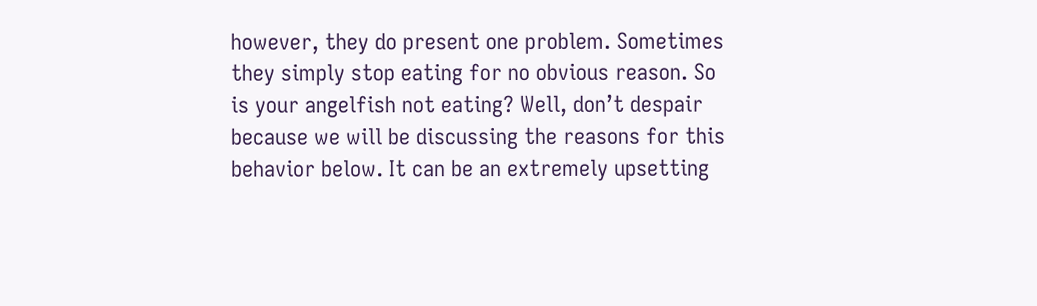however, they do present one problem. Sometimes they simply stop eating for no obvious reason. So is your angelfish not eating? Well, don’t despair because we will be discussing the reasons for this behavior below. It can be an extremely upsetting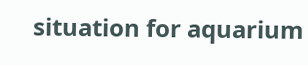situation for aquarium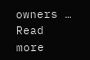owners … Read more